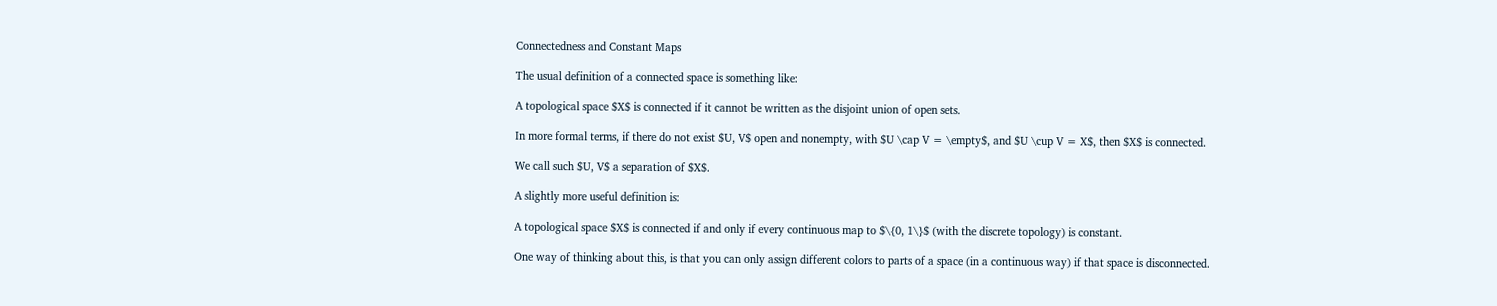Connectedness and Constant Maps

The usual definition of a connected space is something like:

A topological space $X$ is connected if it cannot be written as the disjoint union of open sets.

In more formal terms, if there do not exist $U, V$ open and nonempty, with $U \cap V = \empty$, and $U \cup V = X$, then $X$ is connected.

We call such $U, V$ a separation of $X$.

A slightly more useful definition is:

A topological space $X$ is connected if and only if every continuous map to $\{0, 1\}$ (with the discrete topology) is constant.

One way of thinking about this, is that you can only assign different colors to parts of a space (in a continuous way) if that space is disconnected.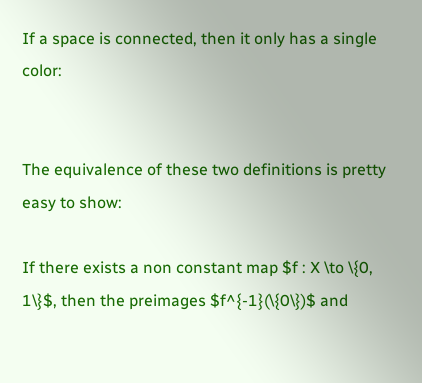If a space is connected, then it only has a single color:


The equivalence of these two definitions is pretty easy to show:

If there exists a non constant map $f : X \to \{0, 1\}$, then the preimages $f^{-1}(\{0\})$ and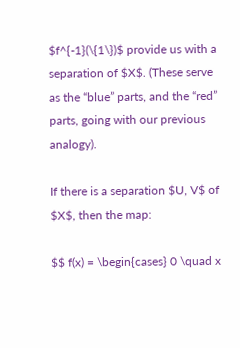$f^{-1}(\{1\})$ provide us with a separation of $X$. (These serve as the “blue” parts, and the “red” parts, going with our previous analogy).

If there is a separation $U, V$ of $X$, then the map:

$$ f(x) = \begin{cases} 0 \quad x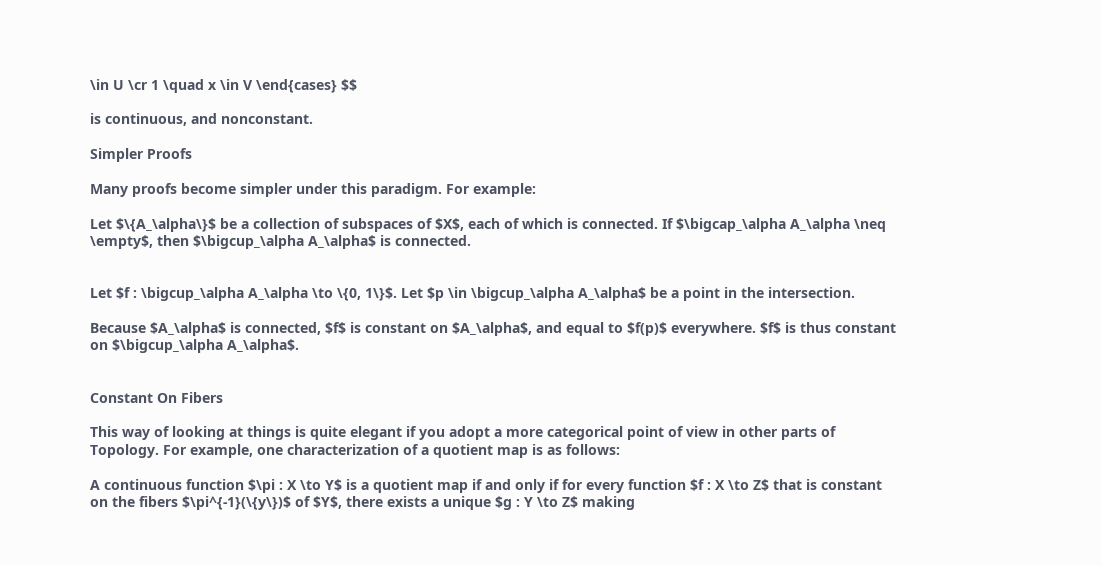\in U \cr 1 \quad x \in V \end{cases} $$

is continuous, and nonconstant.

Simpler Proofs

Many proofs become simpler under this paradigm. For example:

Let $\{A_\alpha\}$ be a collection of subspaces of $X$, each of which is connected. If $\bigcap_\alpha A_\alpha \neq \empty$, then $\bigcup_\alpha A_\alpha$ is connected.


Let $f : \bigcup_\alpha A_\alpha \to \{0, 1\}$. Let $p \in \bigcup_\alpha A_\alpha$ be a point in the intersection.

Because $A_\alpha$ is connected, $f$ is constant on $A_\alpha$, and equal to $f(p)$ everywhere. $f$ is thus constant on $\bigcup_\alpha A_\alpha$.


Constant On Fibers

This way of looking at things is quite elegant if you adopt a more categorical point of view in other parts of Topology. For example, one characterization of a quotient map is as follows:

A continuous function $\pi : X \to Y$ is a quotient map if and only if for every function $f : X \to Z$ that is constant on the fibers $\pi^{-1}(\{y\})$ of $Y$, there exists a unique $g : Y \to Z$ making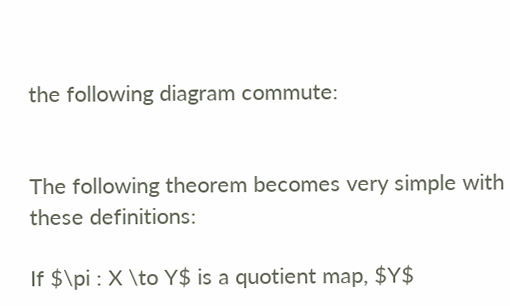the following diagram commute:


The following theorem becomes very simple with these definitions:

If $\pi : X \to Y$ is a quotient map, $Y$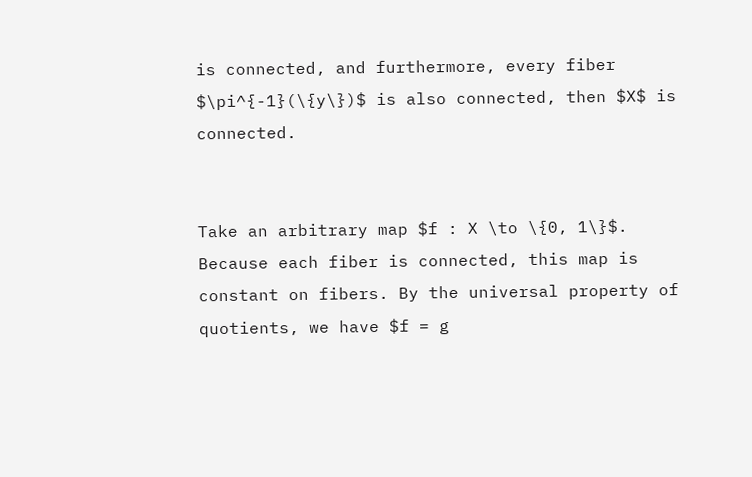is connected, and furthermore, every fiber $\pi^{-1}(\{y\})$ is also connected, then $X$ is connected.


Take an arbitrary map $f : X \to \{0, 1\}$. Because each fiber is connected, this map is constant on fibers. By the universal property of quotients, we have $f = g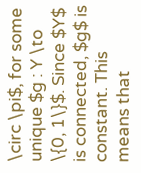\circ \pi$, for some unique $g : Y \to \{0, 1\}$. Since $Y$ is connected, $g$ is constant. This means that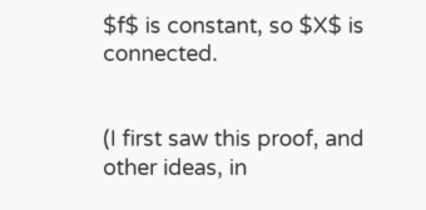$f$ is constant, so $X$ is connected.


(I first saw this proof, and other ideas, in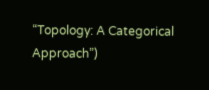“Topology: A Categorical Approach”)